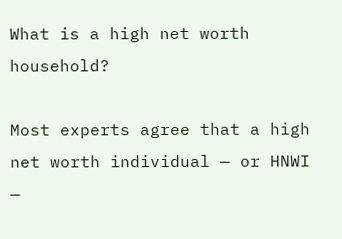What is a high net worth household?

Most experts agree that a high net worth individual — or HNWI —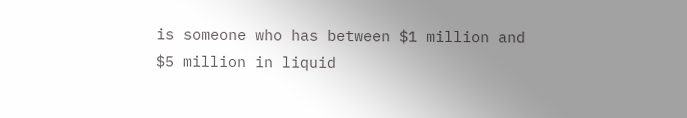is someone who has between $1 million and $5 million in liquid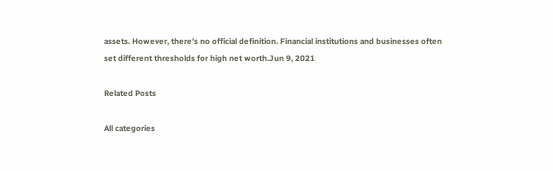assets. However, there’s no official definition. Financial institutions and businesses often set different thresholds for high net worth.Jun 9, 2021

Related Posts

All categories